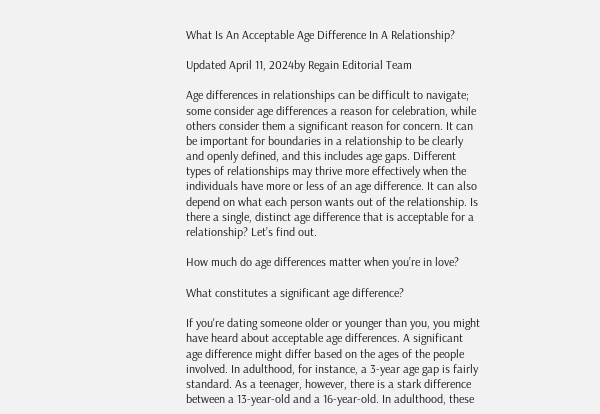What Is An Acceptable Age Difference In A Relationship?

Updated April 11, 2024by Regain Editorial Team

Age differences in relationships can be difficult to navigate; some consider age differences a reason for celebration, while others consider them a significant reason for concern. It can be important for boundaries in a relationship to be clearly and openly defined, and this includes age gaps. Different types of relationships may thrive more effectively when the individuals have more or less of an age difference. It can also depend on what each person wants out of the relationship. Is there a single, distinct age difference that is acceptable for a relationship? Let’s find out.

How much do age differences matter when you’re in love?

What constitutes a significant age difference?

If you're dating someone older or younger than you, you might have heard about acceptable age differences. A significant age difference might differ based on the ages of the people involved. In adulthood, for instance, a 3-year age gap is fairly standard. As a teenager, however, there is a stark difference between a 13-year-old and a 16-year-old. In adulthood, these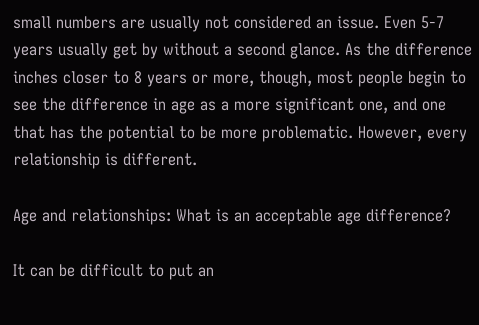small numbers are usually not considered an issue. Even 5-7 years usually get by without a second glance. As the difference inches closer to 8 years or more, though, most people begin to see the difference in age as a more significant one, and one that has the potential to be more problematic. However, every relationship is different.

Age and relationships: What is an acceptable age difference?

It can be difficult to put an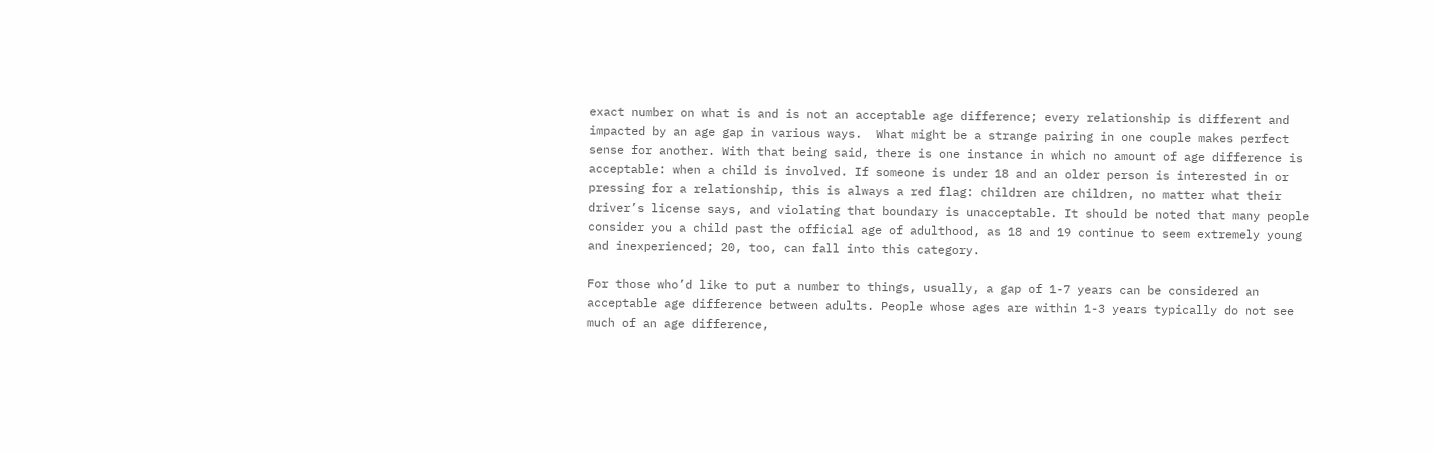exact number on what is and is not an acceptable age difference; every relationship is different and impacted by an age gap in various ways.  What might be a strange pairing in one couple makes perfect sense for another. With that being said, there is one instance in which no amount of age difference is acceptable: when a child is involved. If someone is under 18 and an older person is interested in or pressing for a relationship, this is always a red flag: children are children, no matter what their driver’s license says, and violating that boundary is unacceptable. It should be noted that many people consider you a child past the official age of adulthood, as 18 and 19 continue to seem extremely young and inexperienced; 20, too, can fall into this category.

For those who’d like to put a number to things, usually, a gap of 1-7 years can be considered an acceptable age difference between adults. People whose ages are within 1-3 years typically do not see much of an age difference,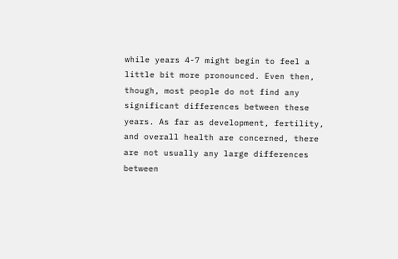while years 4-7 might begin to feel a little bit more pronounced. Even then, though, most people do not find any significant differences between these years. As far as development, fertility, and overall health are concerned, there are not usually any large differences between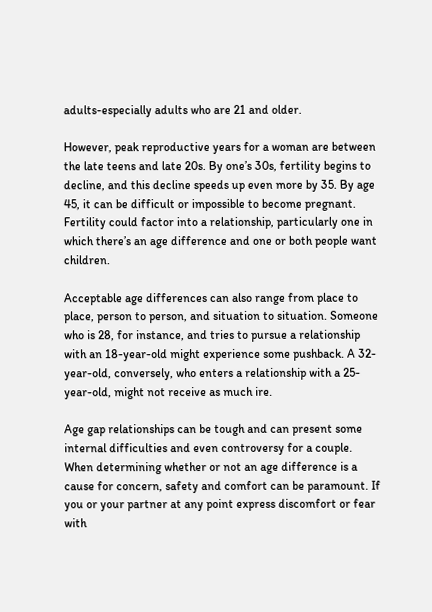adults-especially adults who are 21 and older.

However, peak reproductive years for a woman are between the late teens and late 20s. By one’s 30s, fertility begins to decline, and this decline speeds up even more by 35. By age 45, it can be difficult or impossible to become pregnant. Fertility could factor into a relationship, particularly one in which there’s an age difference and one or both people want children.

Acceptable age differences can also range from place to place, person to person, and situation to situation. Someone who is 28, for instance, and tries to pursue a relationship with an 18-year-old might experience some pushback. A 32-year-old, conversely, who enters a relationship with a 25-year-old, might not receive as much ire.

Age gap relationships can be tough and can present some internal difficulties and even controversy for a couple. When determining whether or not an age difference is a cause for concern, safety and comfort can be paramount. If you or your partner at any point express discomfort or fear with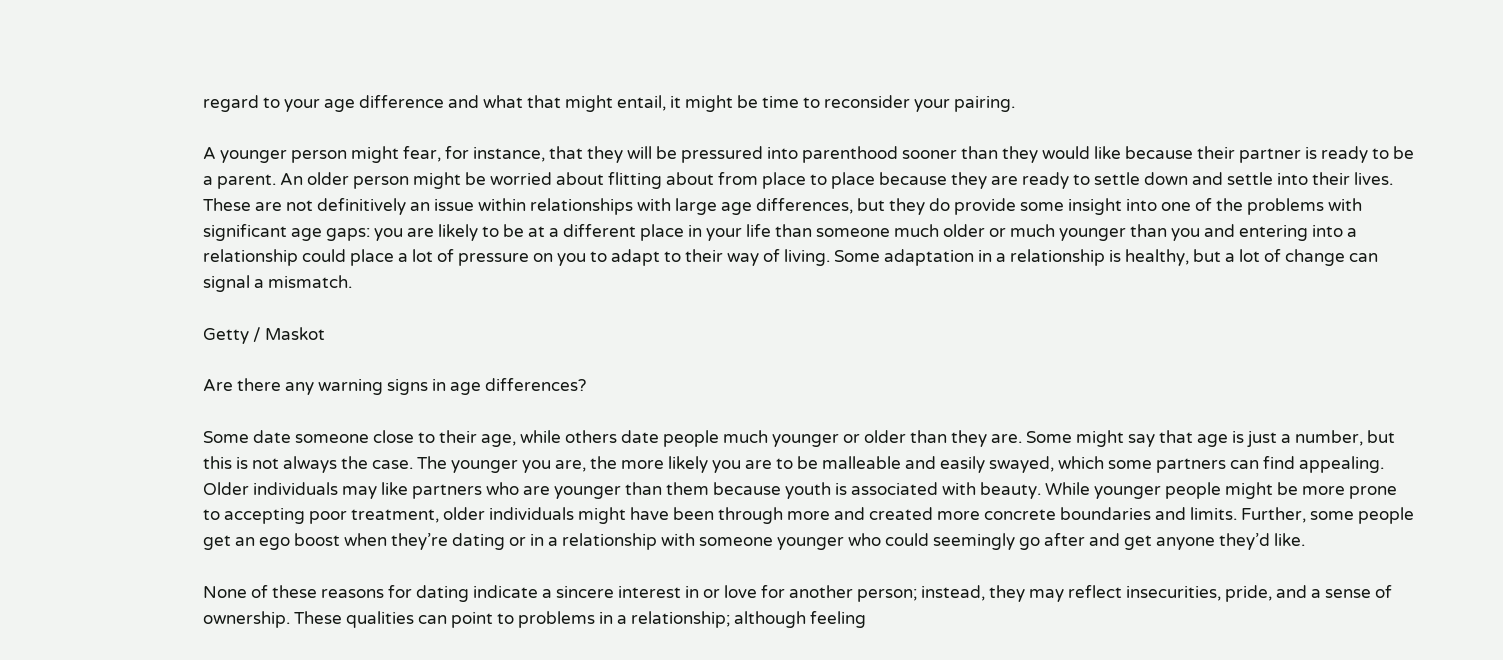regard to your age difference and what that might entail, it might be time to reconsider your pairing.

A younger person might fear, for instance, that they will be pressured into parenthood sooner than they would like because their partner is ready to be a parent. An older person might be worried about flitting about from place to place because they are ready to settle down and settle into their lives. These are not definitively an issue within relationships with large age differences, but they do provide some insight into one of the problems with significant age gaps: you are likely to be at a different place in your life than someone much older or much younger than you and entering into a relationship could place a lot of pressure on you to adapt to their way of living. Some adaptation in a relationship is healthy, but a lot of change can signal a mismatch.

Getty / Maskot

Are there any warning signs in age differences?

Some date someone close to their age, while others date people much younger or older than they are. Some might say that age is just a number, but this is not always the case. The younger you are, the more likely you are to be malleable and easily swayed, which some partners can find appealing. Older individuals may like partners who are younger than them because youth is associated with beauty. While younger people might be more prone to accepting poor treatment, older individuals might have been through more and created more concrete boundaries and limits. Further, some people get an ego boost when they’re dating or in a relationship with someone younger who could seemingly go after and get anyone they’d like.

None of these reasons for dating indicate a sincere interest in or love for another person; instead, they may reflect insecurities, pride, and a sense of ownership. These qualities can point to problems in a relationship; although feeling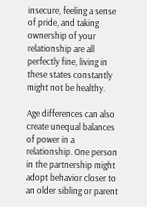insecure, feeling a sense of pride, and taking ownership of your relationship are all perfectly fine, living in these states constantly might not be healthy.

Age differences can also create unequal balances of power in a relationship. One person in the partnership might adopt behavior closer to an older sibling or parent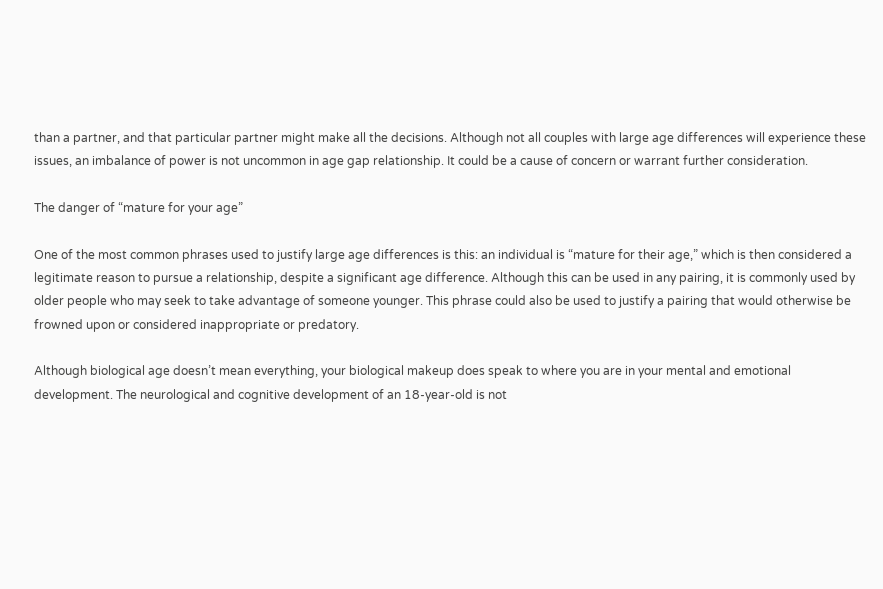than a partner, and that particular partner might make all the decisions. Although not all couples with large age differences will experience these issues, an imbalance of power is not uncommon in age gap relationship. It could be a cause of concern or warrant further consideration.

The danger of “mature for your age”

One of the most common phrases used to justify large age differences is this: an individual is “mature for their age,” which is then considered a legitimate reason to pursue a relationship, despite a significant age difference. Although this can be used in any pairing, it is commonly used by older people who may seek to take advantage of someone younger. This phrase could also be used to justify a pairing that would otherwise be frowned upon or considered inappropriate or predatory.

Although biological age doesn’t mean everything, your biological makeup does speak to where you are in your mental and emotional development. The neurological and cognitive development of an 18-year-old is not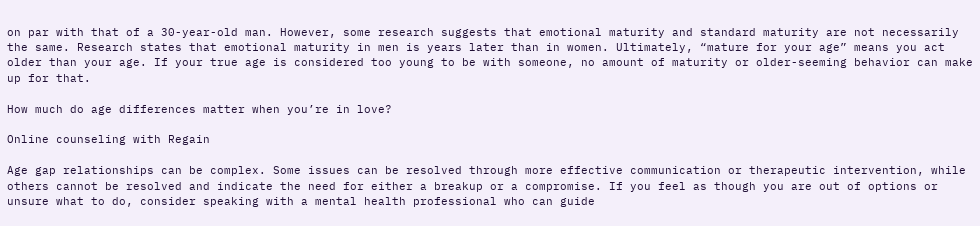on par with that of a 30-year-old man. However, some research suggests that emotional maturity and standard maturity are not necessarily the same. Research states that emotional maturity in men is years later than in women. Ultimately, “mature for your age” means you act older than your age. If your true age is considered too young to be with someone, no amount of maturity or older-seeming behavior can make up for that.

How much do age differences matter when you’re in love?

Online counseling with Regain

Age gap relationships can be complex. Some issues can be resolved through more effective communication or therapeutic intervention, while others cannot be resolved and indicate the need for either a breakup or a compromise. If you feel as though you are out of options or unsure what to do, consider speaking with a mental health professional who can guide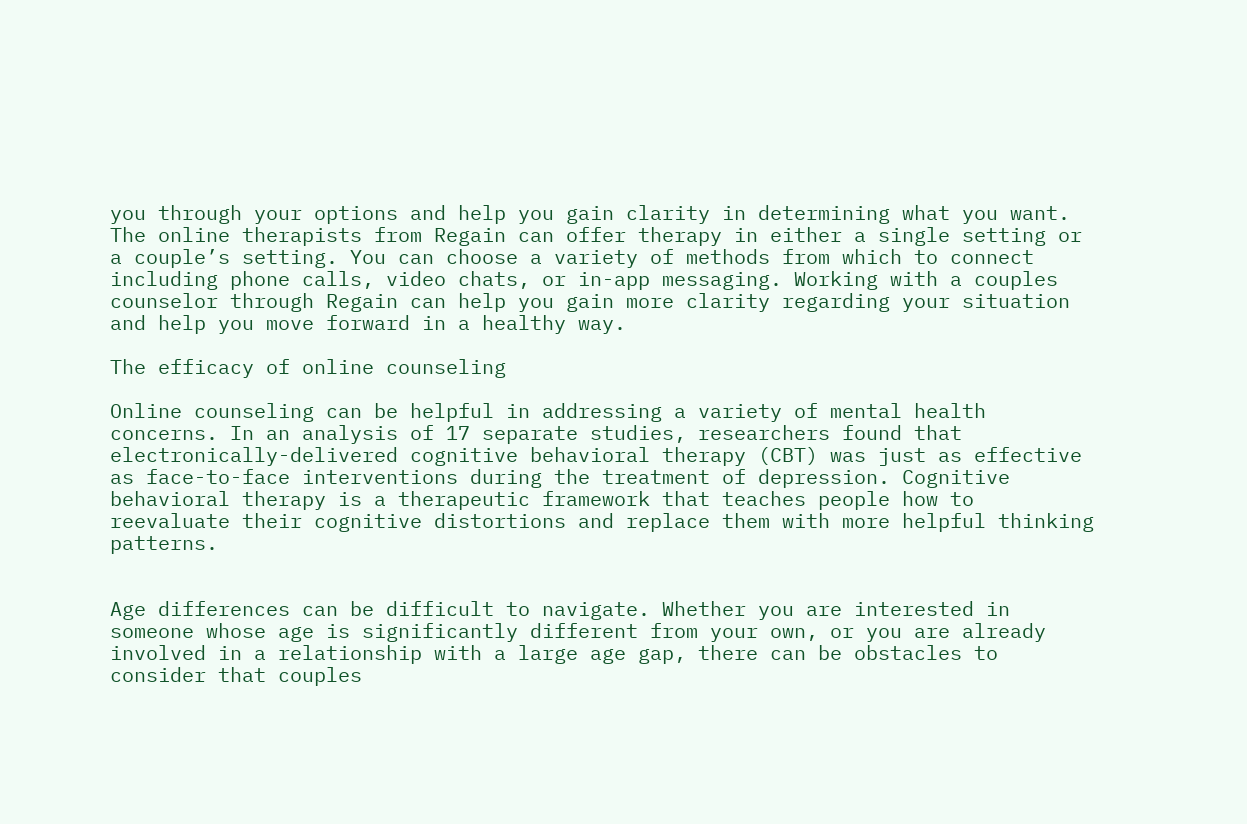you through your options and help you gain clarity in determining what you want. The online therapists from Regain can offer therapy in either a single setting or a couple’s setting. You can choose a variety of methods from which to connect including phone calls, video chats, or in-app messaging. Working with a couples counselor through Regain can help you gain more clarity regarding your situation and help you move forward in a healthy way.

The efficacy of online counseling

Online counseling can be helpful in addressing a variety of mental health concerns. In an analysis of 17 separate studies, researchers found that electronically-delivered cognitive behavioral therapy (CBT) was just as effective as face-to-face interventions during the treatment of depression. Cognitive behavioral therapy is a therapeutic framework that teaches people how to reevaluate their cognitive distortions and replace them with more helpful thinking patterns.


Age differences can be difficult to navigate. Whether you are interested in someone whose age is significantly different from your own, or you are already involved in a relationship with a large age gap, there can be obstacles to consider that couples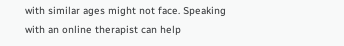with similar ages might not face. Speaking with an online therapist can help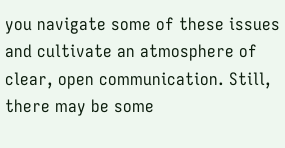you navigate some of these issues and cultivate an atmosphere of clear, open communication. Still, there may be some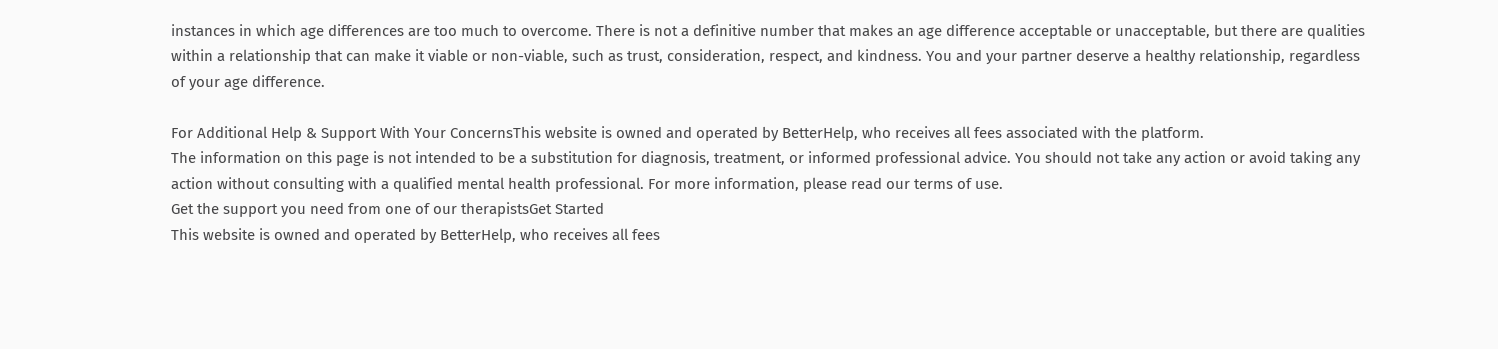instances in which age differences are too much to overcome. There is not a definitive number that makes an age difference acceptable or unacceptable, but there are qualities within a relationship that can make it viable or non-viable, such as trust, consideration, respect, and kindness. You and your partner deserve a healthy relationship, regardless of your age difference.

For Additional Help & Support With Your ConcernsThis website is owned and operated by BetterHelp, who receives all fees associated with the platform.
The information on this page is not intended to be a substitution for diagnosis, treatment, or informed professional advice. You should not take any action or avoid taking any action without consulting with a qualified mental health professional. For more information, please read our terms of use.
Get the support you need from one of our therapistsGet Started
This website is owned and operated by BetterHelp, who receives all fees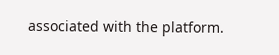associated with the platform.